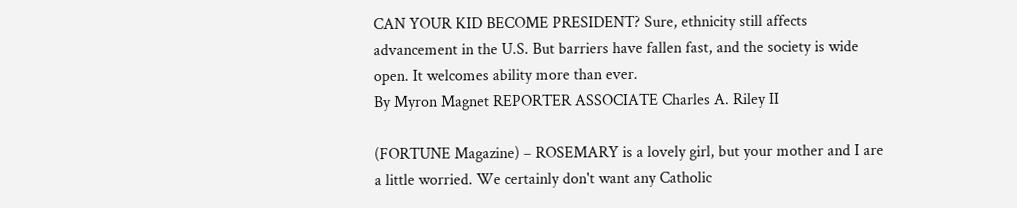CAN YOUR KID BECOME PRESIDENT? Sure, ethnicity still affects advancement in the U.S. But barriers have fallen fast, and the society is wide open. It welcomes ability more than ever.
By Myron Magnet REPORTER ASSOCIATE Charles A. Riley II

(FORTUNE Magazine) – ROSEMARY is a lovely girl, but your mother and I are a little worried. We certainly don't want any Catholic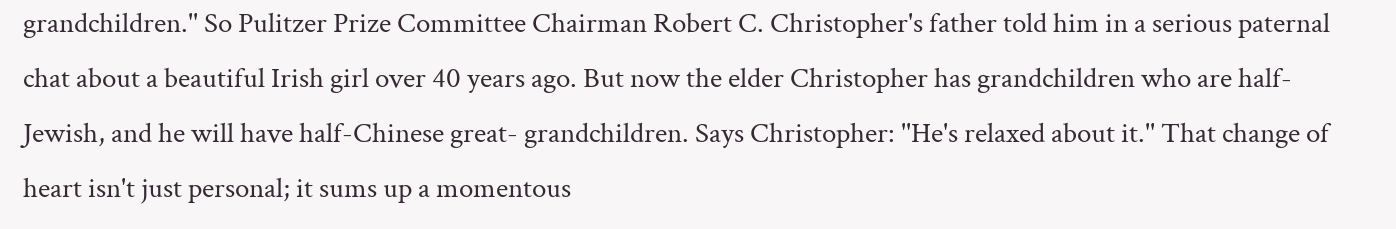grandchildren.'' So Pulitzer Prize Committee Chairman Robert C. Christopher's father told him in a serious paternal chat about a beautiful Irish girl over 40 years ago. But now the elder Christopher has grandchildren who are half-Jewish, and he will have half-Chinese great- grandchildren. Says Christopher: ''He's relaxed about it.'' That change of heart isn't just personal; it sums up a momentous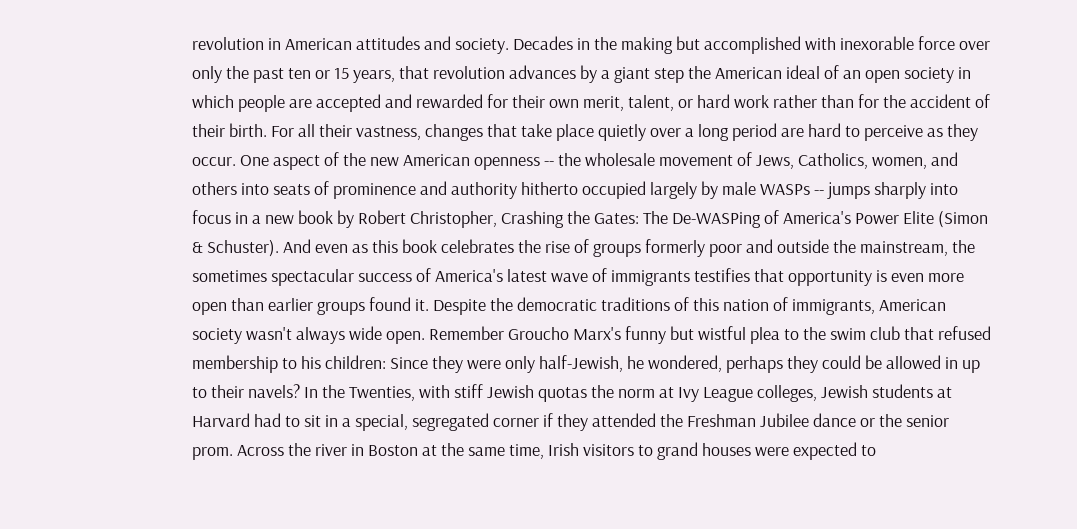revolution in American attitudes and society. Decades in the making but accomplished with inexorable force over only the past ten or 15 years, that revolution advances by a giant step the American ideal of an open society in which people are accepted and rewarded for their own merit, talent, or hard work rather than for the accident of their birth. For all their vastness, changes that take place quietly over a long period are hard to perceive as they occur. One aspect of the new American openness -- the wholesale movement of Jews, Catholics, women, and others into seats of prominence and authority hitherto occupied largely by male WASPs -- jumps sharply into focus in a new book by Robert Christopher, Crashing the Gates: The De-WASPing of America's Power Elite (Simon & Schuster). And even as this book celebrates the rise of groups formerly poor and outside the mainstream, the sometimes spectacular success of America's latest wave of immigrants testifies that opportunity is even more open than earlier groups found it. Despite the democratic traditions of this nation of immigrants, American society wasn't always wide open. Remember Groucho Marx's funny but wistful plea to the swim club that refused membership to his children: Since they were only half-Jewish, he wondered, perhaps they could be allowed in up to their navels? In the Twenties, with stiff Jewish quotas the norm at Ivy League colleges, Jewish students at Harvard had to sit in a special, segregated corner if they attended the Freshman Jubilee dance or the senior prom. Across the river in Boston at the same time, Irish visitors to grand houses were expected to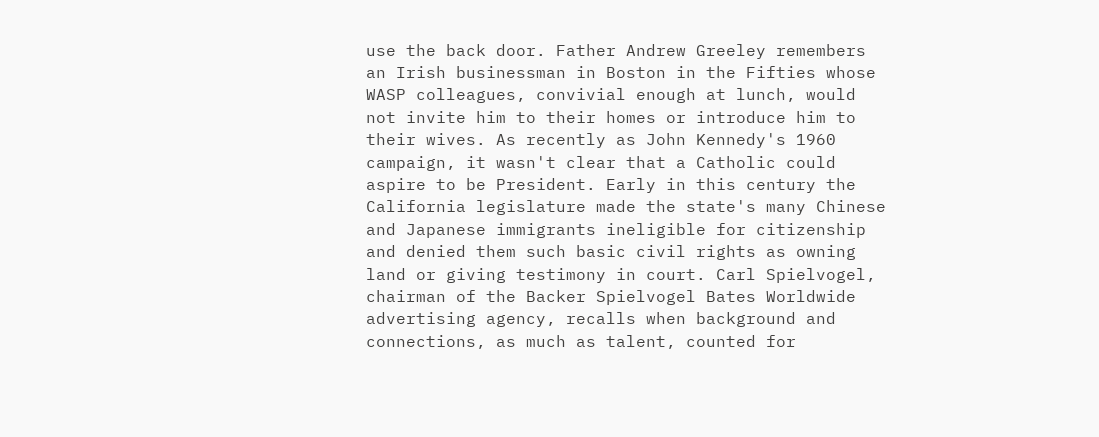use the back door. Father Andrew Greeley remembers an Irish businessman in Boston in the Fifties whose WASP colleagues, convivial enough at lunch, would not invite him to their homes or introduce him to their wives. As recently as John Kennedy's 1960 campaign, it wasn't clear that a Catholic could aspire to be President. Early in this century the California legislature made the state's many Chinese and Japanese immigrants ineligible for citizenship and denied them such basic civil rights as owning land or giving testimony in court. Carl Spielvogel, chairman of the Backer Spielvogel Bates Worldwide advertising agency, recalls when background and connections, as much as talent, counted for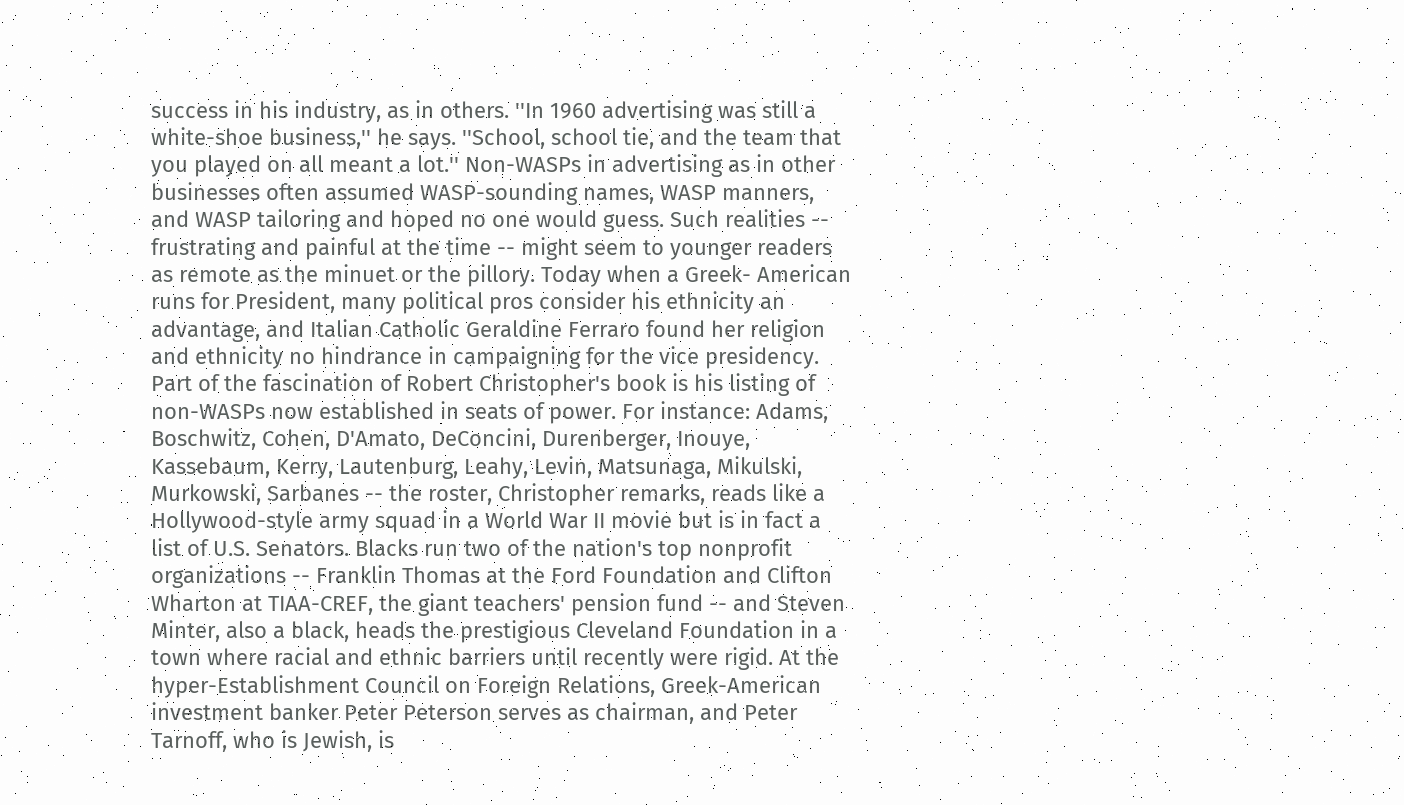success in his industry, as in others. ''In 1960 advertising was still a white-shoe business,'' he says. ''School, school tie, and the team that you played on all meant a lot.'' Non-WASPs in advertising as in other businesses often assumed WASP-sounding names, WASP manners, and WASP tailoring and hoped no one would guess. Such realities -- frustrating and painful at the time -- might seem to younger readers as remote as the minuet or the pillory. Today when a Greek- American runs for President, many political pros consider his ethnicity an advantage, and Italian Catholic Geraldine Ferraro found her religion and ethnicity no hindrance in campaigning for the vice presidency. Part of the fascination of Robert Christopher's book is his listing of non-WASPs now established in seats of power. For instance: Adams, Boschwitz, Cohen, D'Amato, DeConcini, Durenberger, Inouye, Kassebaum, Kerry, Lautenburg, Leahy, Levin, Matsunaga, Mikulski, Murkowski, Sarbanes -- the roster, Christopher remarks, reads like a Hollywood-style army squad in a World War II movie but is in fact a list of U.S. Senators. Blacks run two of the nation's top nonprofit organizations -- Franklin Thomas at the Ford Foundation and Clifton Wharton at TIAA-CREF, the giant teachers' pension fund -- and Steven Minter, also a black, heads the prestigious Cleveland Foundation in a town where racial and ethnic barriers until recently were rigid. At the hyper-Establishment Council on Foreign Relations, Greek-American investment banker Peter Peterson serves as chairman, and Peter Tarnoff, who is Jewish, is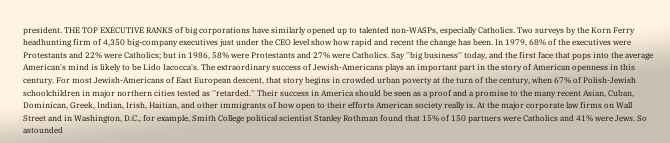president. THE TOP EXECUTIVE RANKS of big corporations have similarly opened up to talented non-WASPs, especially Catholics. Two surveys by the Korn Ferry headhunting firm of 4,350 big-company executives just under the CEO level show how rapid and recent the change has been. In 1979, 68% of the executives were Protestants and 22% were Catholics; but in 1986, 58% were Protestants and 27% were Catholics. Say ''big business'' today, and the first face that pops into the average American's mind is likely to be Lido Iacocca's. The extraordinary success of Jewish-Americans plays an important part in the story of American openness in this century. For most Jewish-Americans of East European descent, that story begins in crowded urban poverty at the turn of the century, when 67% of Polish-Jewish schoolchildren in major northern cities tested as ''retarded.'' Their success in America should be seen as a proof and a promise to the many recent Asian, Cuban, Dominican, Greek, Indian, Irish, Haitian, and other immigrants of how open to their efforts American society really is. At the major corporate law firms on Wall Street and in Washington, D.C., for example, Smith College political scientist Stanley Rothman found that 15% of 150 partners were Catholics and 41% were Jews. So astounded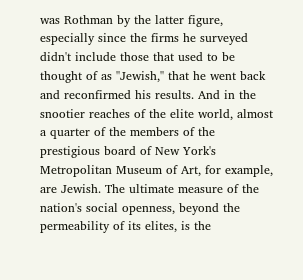was Rothman by the latter figure, especially since the firms he surveyed didn't include those that used to be thought of as ''Jewish,'' that he went back and reconfirmed his results. And in the snootier reaches of the elite world, almost a quarter of the members of the prestigious board of New York's Metropolitan Museum of Art, for example, are Jewish. The ultimate measure of the nation's social openness, beyond the permeability of its elites, is the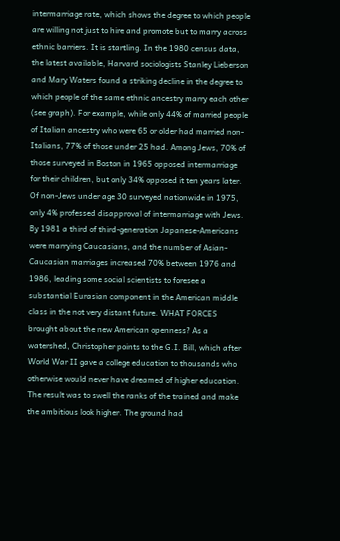intermarriage rate, which shows the degree to which people are willing not just to hire and promote but to marry across ethnic barriers. It is startling. In the 1980 census data, the latest available, Harvard sociologists Stanley Lieberson and Mary Waters found a striking decline in the degree to which people of the same ethnic ancestry marry each other (see graph). For example, while only 44% of married people of Italian ancestry who were 65 or older had married non-Italians, 77% of those under 25 had. Among Jews, 70% of those surveyed in Boston in 1965 opposed intermarriage for their children, but only 34% opposed it ten years later. Of non-Jews under age 30 surveyed nationwide in 1975, only 4% professed disapproval of intermarriage with Jews. By 1981 a third of third-generation Japanese-Americans were marrying Caucasians, and the number of Asian-Caucasian marriages increased 70% between 1976 and 1986, leading some social scientists to foresee a substantial Eurasian component in the American middle class in the not very distant future. WHAT FORCES brought about the new American openness? As a watershed, Christopher points to the G.I. Bill, which after World War II gave a college education to thousands who otherwise would never have dreamed of higher education. The result was to swell the ranks of the trained and make the ambitious look higher. The ground had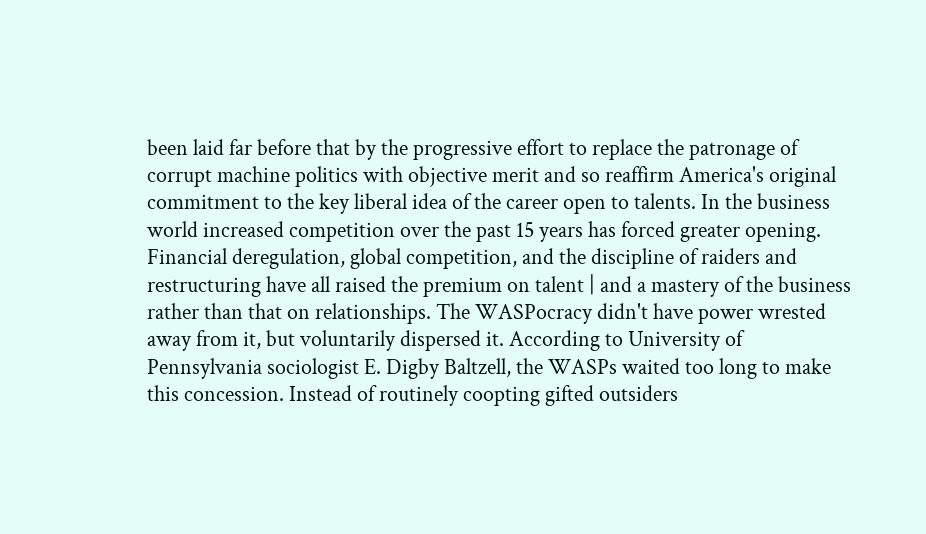been laid far before that by the progressive effort to replace the patronage of corrupt machine politics with objective merit and so reaffirm America's original commitment to the key liberal idea of the career open to talents. In the business world increased competition over the past 15 years has forced greater opening. Financial deregulation, global competition, and the discipline of raiders and restructuring have all raised the premium on talent | and a mastery of the business rather than that on relationships. The WASPocracy didn't have power wrested away from it, but voluntarily dispersed it. According to University of Pennsylvania sociologist E. Digby Baltzell, the WASPs waited too long to make this concession. Instead of routinely coopting gifted outsiders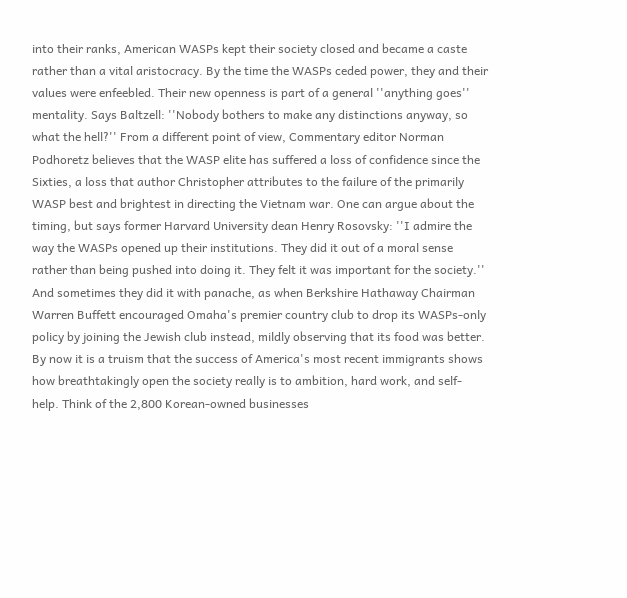into their ranks, American WASPs kept their society closed and became a caste rather than a vital aristocracy. By the time the WASPs ceded power, they and their values were enfeebled. Their new openness is part of a general ''anything goes'' mentality. Says Baltzell: ''Nobody bothers to make any distinctions anyway, so what the hell?'' From a different point of view, Commentary editor Norman Podhoretz believes that the WASP elite has suffered a loss of confidence since the Sixties, a loss that author Christopher attributes to the failure of the primarily WASP best and brightest in directing the Vietnam war. One can argue about the timing, but says former Harvard University dean Henry Rosovsky: ''I admire the way the WASPs opened up their institutions. They did it out of a moral sense rather than being pushed into doing it. They felt it was important for the society.'' And sometimes they did it with panache, as when Berkshire Hathaway Chairman Warren Buffett encouraged Omaha's premier country club to drop its WASPs-only policy by joining the Jewish club instead, mildly observing that its food was better. By now it is a truism that the success of America's most recent immigrants shows how breathtakingly open the society really is to ambition, hard work, and self-help. Think of the 2,800 Korean-owned businesses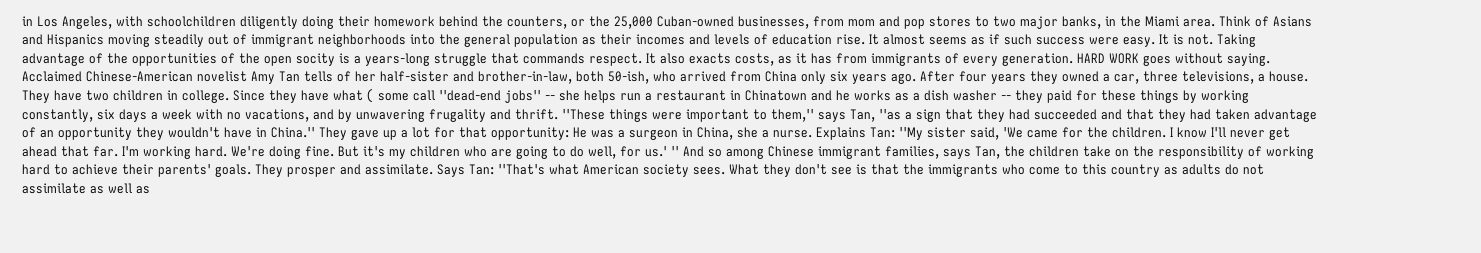in Los Angeles, with schoolchildren diligently doing their homework behind the counters, or the 25,000 Cuban-owned businesses, from mom and pop stores to two major banks, in the Miami area. Think of Asians and Hispanics moving steadily out of immigrant neighborhoods into the general population as their incomes and levels of education rise. It almost seems as if such success were easy. It is not. Taking advantage of the opportunities of the open socity is a years-long struggle that commands respect. It also exacts costs, as it has from immigrants of every generation. HARD WORK goes without saying. Acclaimed Chinese-American novelist Amy Tan tells of her half-sister and brother-in-law, both 50-ish, who arrived from China only six years ago. After four years they owned a car, three televisions, a house. They have two children in college. Since they have what ( some call ''dead-end jobs'' -- she helps run a restaurant in Chinatown and he works as a dish washer -- they paid for these things by working constantly, six days a week with no vacations, and by unwavering frugality and thrift. ''These things were important to them,'' says Tan, ''as a sign that they had succeeded and that they had taken advantage of an opportunity they wouldn't have in China.'' They gave up a lot for that opportunity: He was a surgeon in China, she a nurse. Explains Tan: ''My sister said, 'We came for the children. I know I'll never get ahead that far. I'm working hard. We're doing fine. But it's my children who are going to do well, for us.' '' And so among Chinese immigrant families, says Tan, the children take on the responsibility of working hard to achieve their parents' goals. They prosper and assimilate. Says Tan: ''That's what American society sees. What they don't see is that the immigrants who come to this country as adults do not assimilate as well as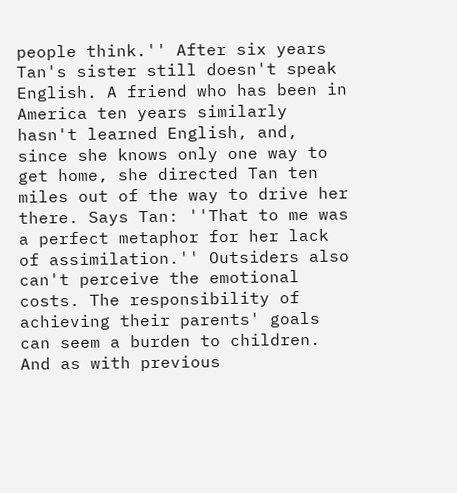people think.'' After six years Tan's sister still doesn't speak English. A friend who has been in America ten years similarly hasn't learned English, and, since she knows only one way to get home, she directed Tan ten miles out of the way to drive her there. Says Tan: ''That to me was a perfect metaphor for her lack of assimilation.'' Outsiders also can't perceive the emotional costs. The responsibility of achieving their parents' goals can seem a burden to children. And as with previous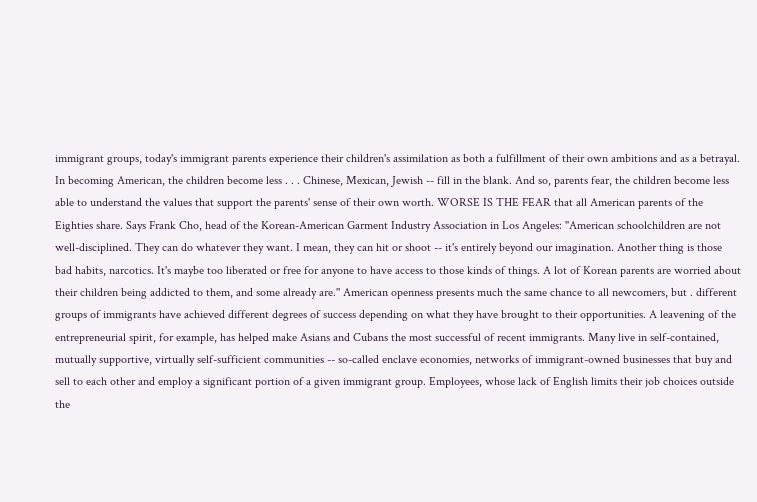immigrant groups, today's immigrant parents experience their children's assimilation as both a fulfillment of their own ambitions and as a betrayal. In becoming American, the children become less . . . Chinese, Mexican, Jewish -- fill in the blank. And so, parents fear, the children become less able to understand the values that support the parents' sense of their own worth. WORSE IS THE FEAR that all American parents of the Eighties share. Says Frank Cho, head of the Korean-American Garment Industry Association in Los Angeles: ''American schoolchildren are not well-disciplined. They can do whatever they want. I mean, they can hit or shoot -- it's entirely beyond our imagination. Another thing is those bad habits, narcotics. It's maybe too liberated or free for anyone to have access to those kinds of things. A lot of Korean parents are worried about their children being addicted to them, and some already are.'' American openness presents much the same chance to all newcomers, but . different groups of immigrants have achieved different degrees of success depending on what they have brought to their opportunities. A leavening of the entrepreneurial spirit, for example, has helped make Asians and Cubans the most successful of recent immigrants. Many live in self-contained, mutually supportive, virtually self-sufficient communities -- so-called enclave economies, networks of immigrant-owned businesses that buy and sell to each other and employ a significant portion of a given immigrant group. Employees, whose lack of English limits their job choices outside the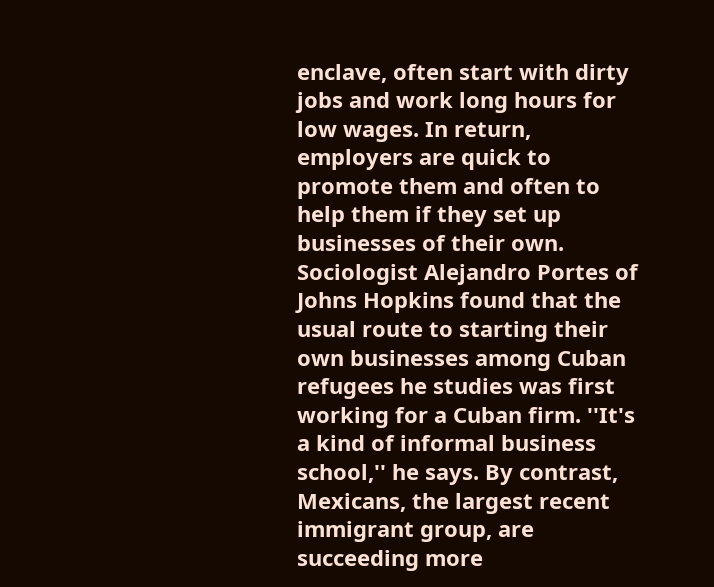enclave, often start with dirty jobs and work long hours for low wages. In return, employers are quick to promote them and often to help them if they set up businesses of their own. Sociologist Alejandro Portes of Johns Hopkins found that the usual route to starting their own businesses among Cuban refugees he studies was first working for a Cuban firm. ''It's a kind of informal business school,'' he says. By contrast, Mexicans, the largest recent immigrant group, are succeeding more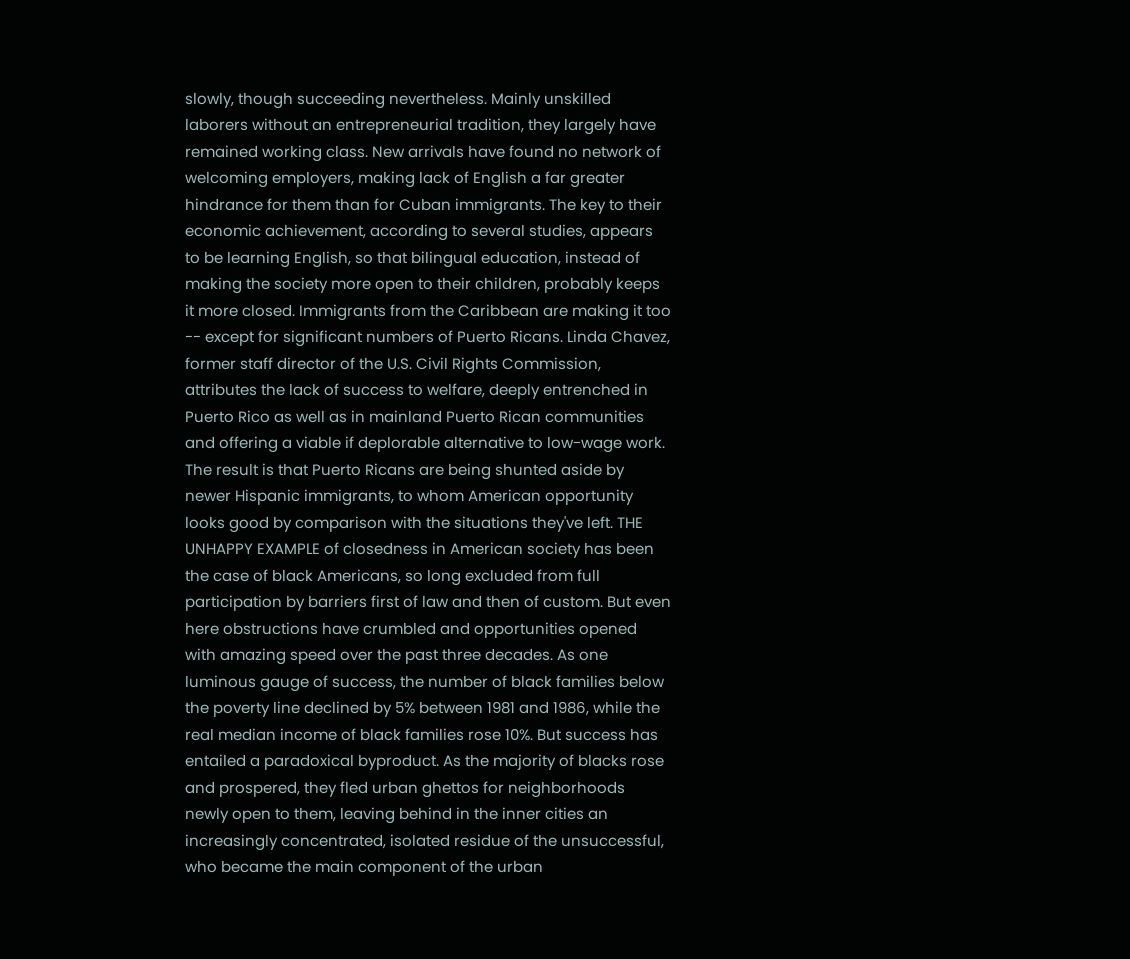slowly, though succeeding nevertheless. Mainly unskilled laborers without an entrepreneurial tradition, they largely have remained working class. New arrivals have found no network of welcoming employers, making lack of English a far greater hindrance for them than for Cuban immigrants. The key to their economic achievement, according to several studies, appears to be learning English, so that bilingual education, instead of making the society more open to their children, probably keeps it more closed. Immigrants from the Caribbean are making it too -- except for significant numbers of Puerto Ricans. Linda Chavez, former staff director of the U.S. Civil Rights Commission, attributes the lack of success to welfare, deeply entrenched in Puerto Rico as well as in mainland Puerto Rican communities and offering a viable if deplorable alternative to low-wage work. The result is that Puerto Ricans are being shunted aside by newer Hispanic immigrants, to whom American opportunity looks good by comparison with the situations they've left. THE UNHAPPY EXAMPLE of closedness in American society has been the case of black Americans, so long excluded from full participation by barriers first of law and then of custom. But even here obstructions have crumbled and opportunities opened with amazing speed over the past three decades. As one luminous gauge of success, the number of black families below the poverty line declined by 5% between 1981 and 1986, while the real median income of black families rose 10%. But success has entailed a paradoxical byproduct. As the majority of blacks rose and prospered, they fled urban ghettos for neighborhoods newly open to them, leaving behind in the inner cities an increasingly concentrated, isolated residue of the unsuccessful, who became the main component of the urban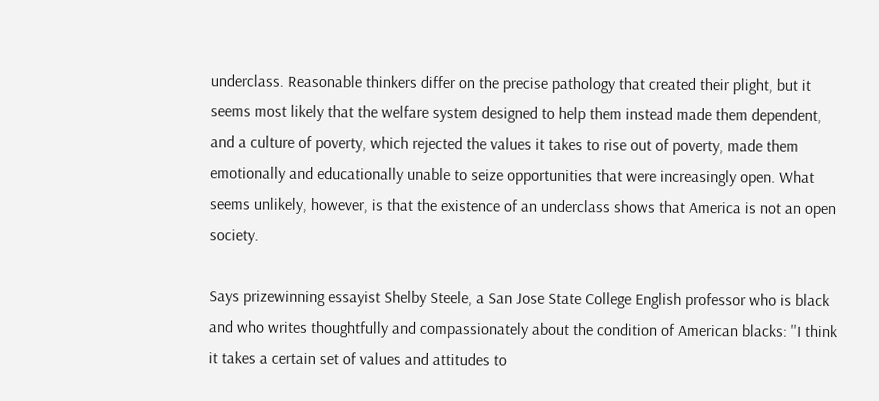underclass. Reasonable thinkers differ on the precise pathology that created their plight, but it seems most likely that the welfare system designed to help them instead made them dependent, and a culture of poverty, which rejected the values it takes to rise out of poverty, made them emotionally and educationally unable to seize opportunities that were increasingly open. What seems unlikely, however, is that the existence of an underclass shows that America is not an open society.

Says prizewinning essayist Shelby Steele, a San Jose State College English professor who is black and who writes thoughtfully and compassionately about the condition of American blacks: ''I think it takes a certain set of values and attitudes to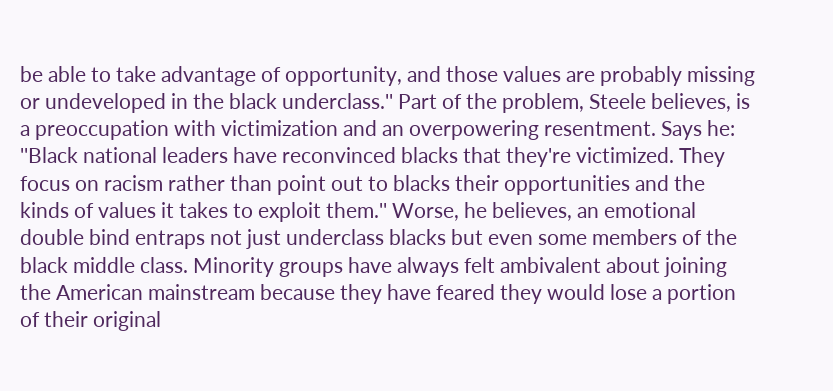be able to take advantage of opportunity, and those values are probably missing or undeveloped in the black underclass.'' Part of the problem, Steele believes, is a preoccupation with victimization and an overpowering resentment. Says he: ''Black national leaders have reconvinced blacks that they're victimized. They focus on racism rather than point out to blacks their opportunities and the kinds of values it takes to exploit them.'' Worse, he believes, an emotional double bind entraps not just underclass blacks but even some members of the black middle class. Minority groups have always felt ambivalent about joining the American mainstream because they have feared they would lose a portion of their original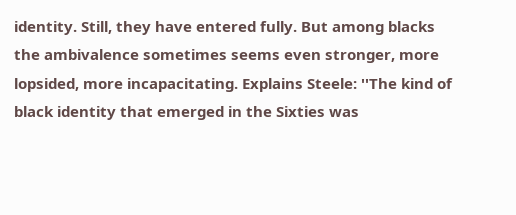identity. Still, they have entered fully. But among blacks the ambivalence sometimes seems even stronger, more lopsided, more incapacitating. Explains Steele: ''The kind of black identity that emerged in the Sixties was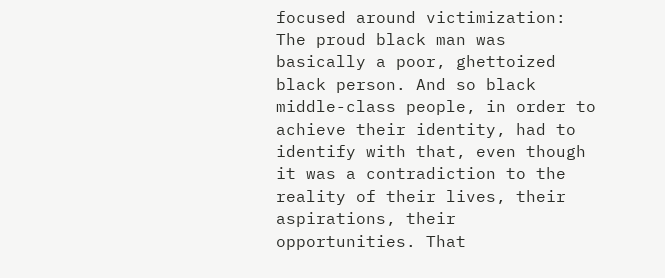focused around victimization: The proud black man was basically a poor, ghettoized black person. And so black middle-class people, in order to achieve their identity, had to identify with that, even though it was a contradiction to the reality of their lives, their aspirations, their opportunities. That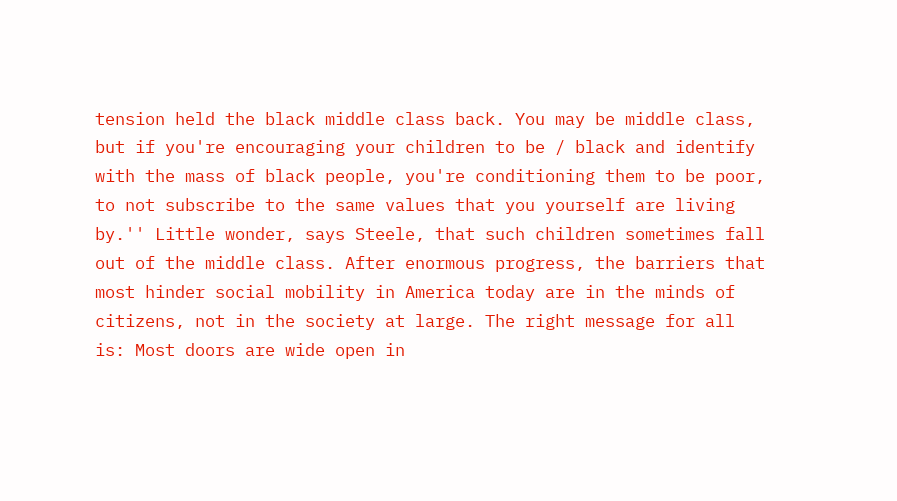tension held the black middle class back. You may be middle class, but if you're encouraging your children to be / black and identify with the mass of black people, you're conditioning them to be poor, to not subscribe to the same values that you yourself are living by.'' Little wonder, says Steele, that such children sometimes fall out of the middle class. After enormous progress, the barriers that most hinder social mobility in America today are in the minds of citizens, not in the society at large. The right message for all is: Most doors are wide open in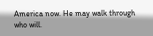America now. He may walk through who will.